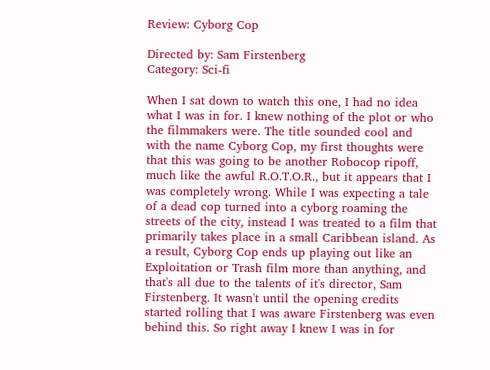Review: Cyborg Cop

Directed by: Sam Firstenberg
Category: Sci-fi

When I sat down to watch this one, I had no idea what I was in for. I knew nothing of the plot or who the filmmakers were. The title sounded cool and with the name Cyborg Cop, my first thoughts were that this was going to be another Robocop ripoff, much like the awful R.O.T.O.R., but it appears that I was completely wrong. While I was expecting a tale of a dead cop turned into a cyborg roaming the streets of the city, instead I was treated to a film that primarily takes place in a small Caribbean island. As a result, Cyborg Cop ends up playing out like an Exploitation or Trash film more than anything, and that's all due to the talents of it's director, Sam Firstenberg. It wasn't until the opening credits started rolling that I was aware Firstenberg was even behind this. So right away I knew I was in for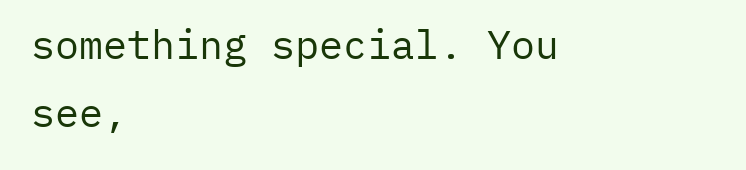something special. You see,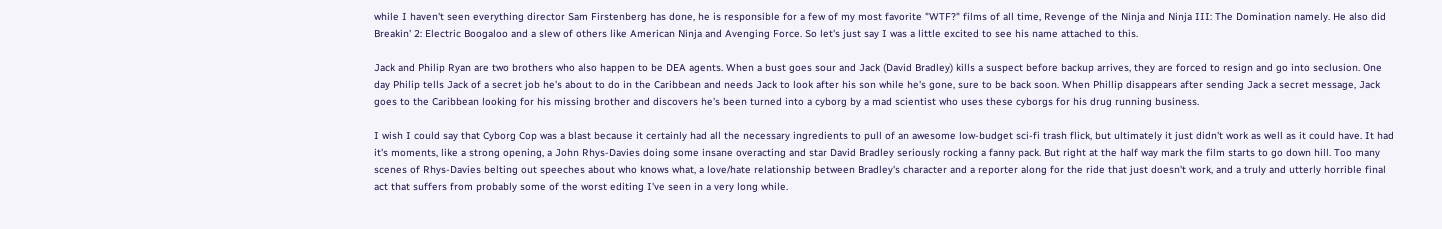while I haven't seen everything director Sam Firstenberg has done, he is responsible for a few of my most favorite "WTF?" films of all time, Revenge of the Ninja and Ninja III: The Domination namely. He also did Breakin' 2: Electric Boogaloo and a slew of others like American Ninja and Avenging Force. So let's just say I was a little excited to see his name attached to this.

Jack and Philip Ryan are two brothers who also happen to be DEA agents. When a bust goes sour and Jack (David Bradley) kills a suspect before backup arrives, they are forced to resign and go into seclusion. One day Philip tells Jack of a secret job he's about to do in the Caribbean and needs Jack to look after his son while he's gone, sure to be back soon. When Phillip disappears after sending Jack a secret message, Jack goes to the Caribbean looking for his missing brother and discovers he's been turned into a cyborg by a mad scientist who uses these cyborgs for his drug running business.

I wish I could say that Cyborg Cop was a blast because it certainly had all the necessary ingredients to pull of an awesome low-budget sci-fi trash flick, but ultimately it just didn't work as well as it could have. It had it's moments, like a strong opening, a John Rhys-Davies doing some insane overacting and star David Bradley seriously rocking a fanny pack. But right at the half way mark the film starts to go down hill. Too many scenes of Rhys-Davies belting out speeches about who knows what, a love/hate relationship between Bradley's character and a reporter along for the ride that just doesn't work, and a truly and utterly horrible final act that suffers from probably some of the worst editing I've seen in a very long while.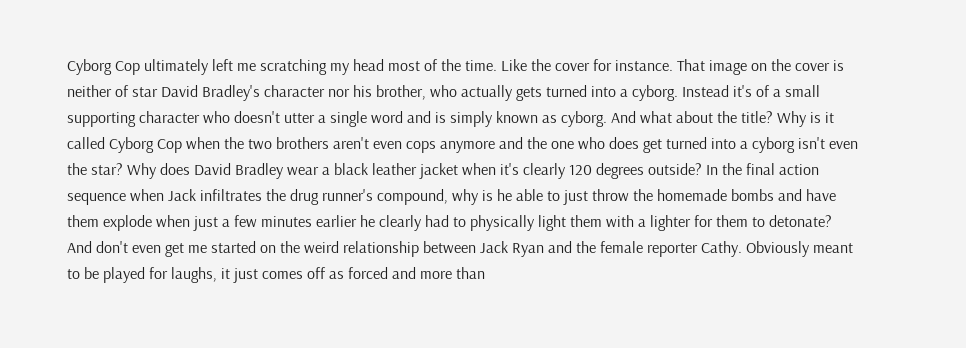Cyborg Cop ultimately left me scratching my head most of the time. Like the cover for instance. That image on the cover is neither of star David Bradley's character nor his brother, who actually gets turned into a cyborg. Instead it's of a small supporting character who doesn't utter a single word and is simply known as cyborg. And what about the title? Why is it called Cyborg Cop when the two brothers aren't even cops anymore and the one who does get turned into a cyborg isn't even the star? Why does David Bradley wear a black leather jacket when it's clearly 120 degrees outside? In the final action sequence when Jack infiltrates the drug runner's compound, why is he able to just throw the homemade bombs and have them explode when just a few minutes earlier he clearly had to physically light them with a lighter for them to detonate?
And don't even get me started on the weird relationship between Jack Ryan and the female reporter Cathy. Obviously meant to be played for laughs, it just comes off as forced and more than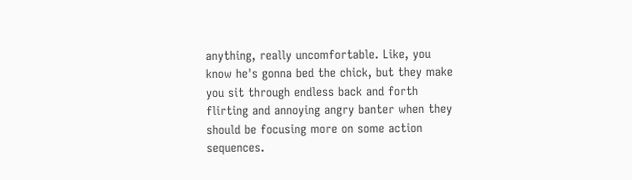anything, really uncomfortable. Like, you know he's gonna bed the chick, but they make you sit through endless back and forth flirting and annoying angry banter when they should be focusing more on some action sequences.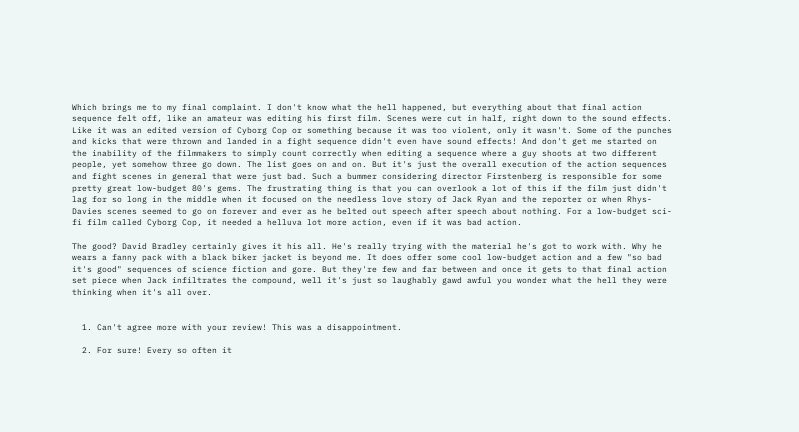Which brings me to my final complaint. I don't know what the hell happened, but everything about that final action sequence felt off, like an amateur was editing his first film. Scenes were cut in half, right down to the sound effects. Like it was an edited version of Cyborg Cop or something because it was too violent, only it wasn't. Some of the punches and kicks that were thrown and landed in a fight sequence didn't even have sound effects! And don't get me started on the inability of the filmmakers to simply count correctly when editing a sequence where a guy shoots at two different people, yet somehow three go down. The list goes on and on. But it's just the overall execution of the action sequences and fight scenes in general that were just bad. Such a bummer considering director Firstenberg is responsible for some pretty great low-budget 80's gems. The frustrating thing is that you can overlook a lot of this if the film just didn't lag for so long in the middle when it focused on the needless love story of Jack Ryan and the reporter or when Rhys-Davies scenes seemed to go on forever and ever as he belted out speech after speech about nothing. For a low-budget sci-fi film called Cyborg Cop, it needed a helluva lot more action, even if it was bad action.

The good? David Bradley certainly gives it his all. He's really trying with the material he's got to work with. Why he wears a fanny pack with a black biker jacket is beyond me. It does offer some cool low-budget action and a few "so bad it's good" sequences of science fiction and gore. But they're few and far between and once it gets to that final action set piece when Jack infiltrates the compound, well it's just so laughably gawd awful you wonder what the hell they were thinking when it's all over.


  1. Can't agree more with your review! This was a disappointment.

  2. For sure! Every so often it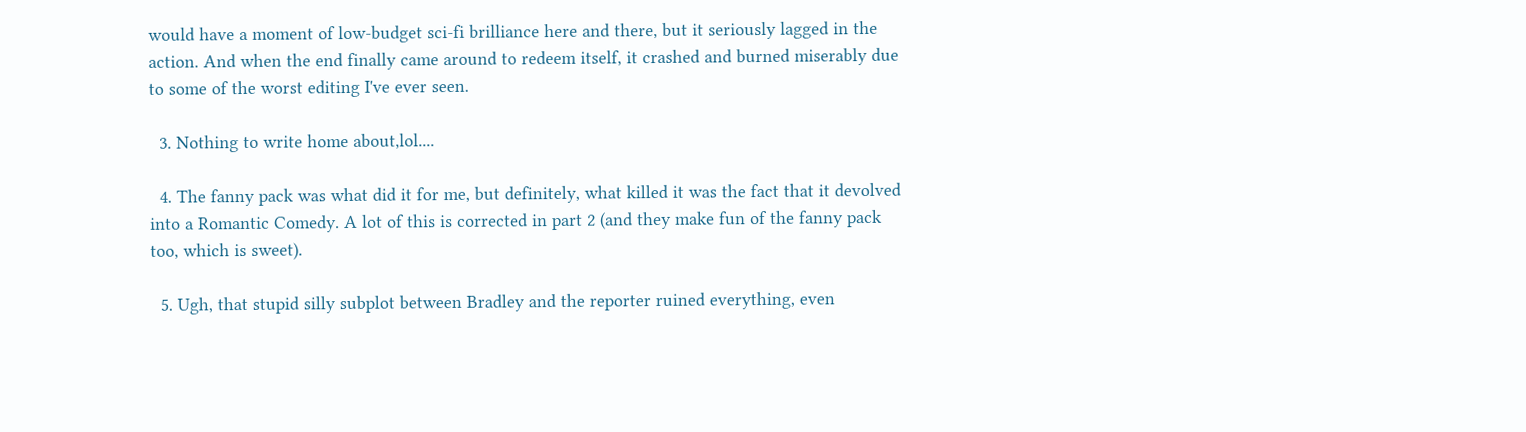would have a moment of low-budget sci-fi brilliance here and there, but it seriously lagged in the action. And when the end finally came around to redeem itself, it crashed and burned miserably due to some of the worst editing I've ever seen.

  3. Nothing to write home about,lol....

  4. The fanny pack was what did it for me, but definitely, what killed it was the fact that it devolved into a Romantic Comedy. A lot of this is corrected in part 2 (and they make fun of the fanny pack too, which is sweet).

  5. Ugh, that stupid silly subplot between Bradley and the reporter ruined everything, even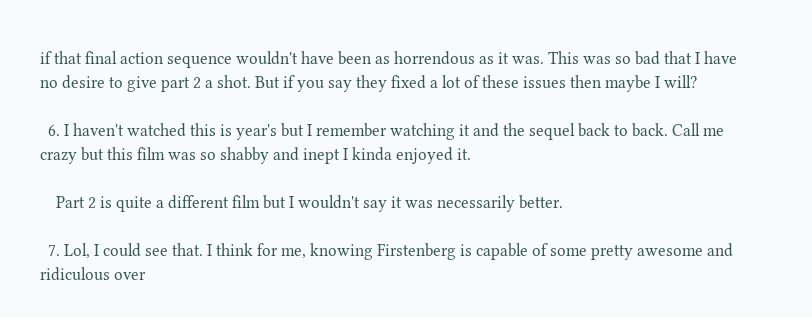if that final action sequence wouldn't have been as horrendous as it was. This was so bad that I have no desire to give part 2 a shot. But if you say they fixed a lot of these issues then maybe I will?

  6. I haven't watched this is year's but I remember watching it and the sequel back to back. Call me crazy but this film was so shabby and inept I kinda enjoyed it.

    Part 2 is quite a different film but I wouldn't say it was necessarily better.

  7. Lol, I could see that. I think for me, knowing Firstenberg is capable of some pretty awesome and ridiculous over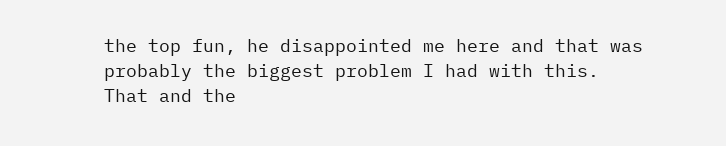the top fun, he disappointed me here and that was probably the biggest problem I had with this. That and the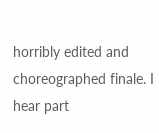horribly edited and choreographed finale. I hear part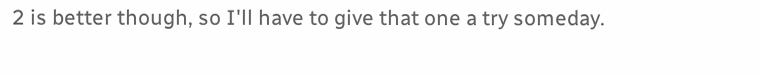2 is better though, so I'll have to give that one a try someday.